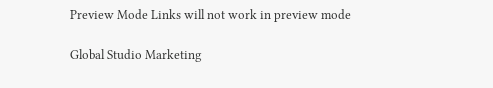Preview Mode Links will not work in preview mode

Global Studio Marketing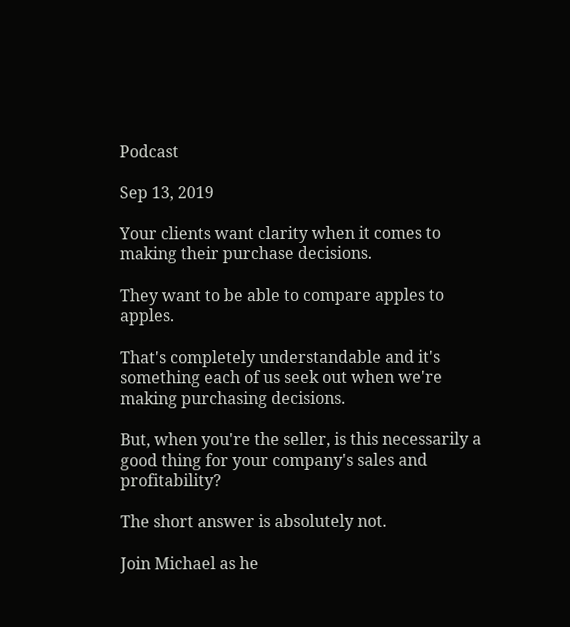Podcast

Sep 13, 2019

Your clients want clarity when it comes to making their purchase decisions.

They want to be able to compare apples to apples.

That's completely understandable and it's something each of us seek out when we're making purchasing decisions.

But, when you're the seller, is this necessarily a good thing for your company's sales and profitability?

The short answer is absolutely not.

Join Michael as he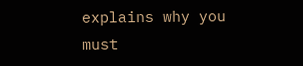explains why you must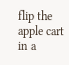flip the apple cart in a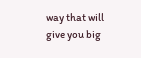way that will give you big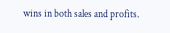wins in both sales and profits.